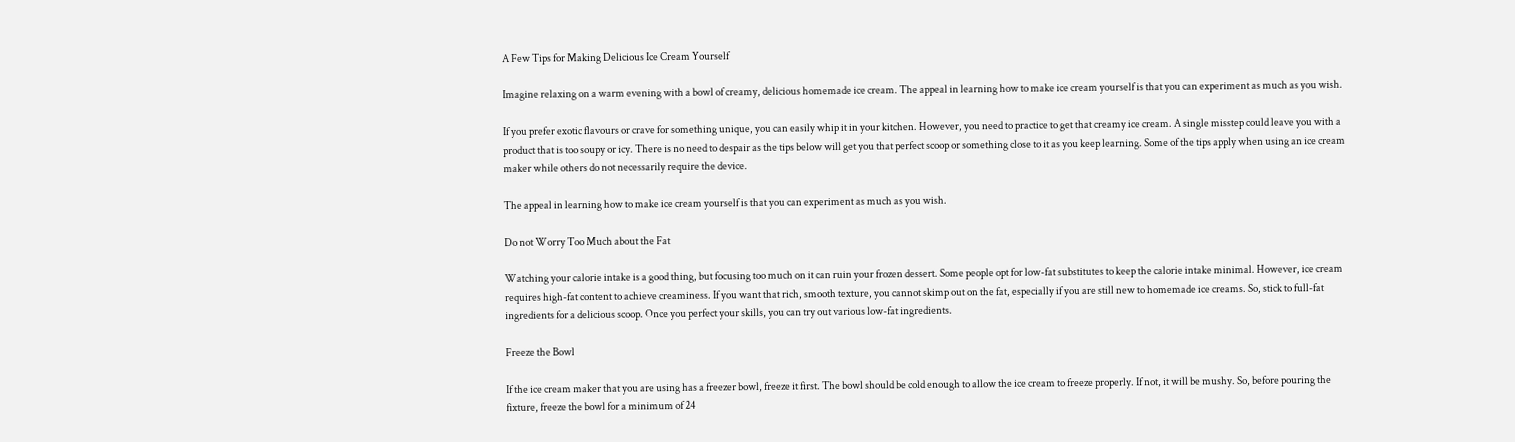A Few Tips for Making Delicious Ice Cream Yourself

Imagine relaxing on a warm evening with a bowl of creamy, delicious homemade ice cream. The appeal in learning how to make ice cream yourself is that you can experiment as much as you wish.

If you prefer exotic flavours or crave for something unique, you can easily whip it in your kitchen. However, you need to practice to get that creamy ice cream. A single misstep could leave you with a product that is too soupy or icy. There is no need to despair as the tips below will get you that perfect scoop or something close to it as you keep learning. Some of the tips apply when using an ice cream maker while others do not necessarily require the device.

The appeal in learning how to make ice cream yourself is that you can experiment as much as you wish.

Do not Worry Too Much about the Fat

Watching your calorie intake is a good thing, but focusing too much on it can ruin your frozen dessert. Some people opt for low-fat substitutes to keep the calorie intake minimal. However, ice cream requires high-fat content to achieve creaminess. If you want that rich, smooth texture, you cannot skimp out on the fat, especially if you are still new to homemade ice creams. So, stick to full-fat ingredients for a delicious scoop. Once you perfect your skills, you can try out various low-fat ingredients.

Freeze the Bowl

If the ice cream maker that you are using has a freezer bowl, freeze it first. The bowl should be cold enough to allow the ice cream to freeze properly. If not, it will be mushy. So, before pouring the fixture, freeze the bowl for a minimum of 24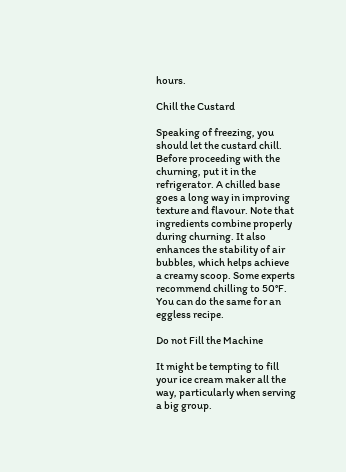hours.

Chill the Custard

Speaking of freezing, you should let the custard chill. Before proceeding with the churning, put it in the refrigerator. A chilled base goes a long way in improving texture and flavour. Note that ingredients combine properly during churning. It also enhances the stability of air bubbles, which helps achieve a creamy scoop. Some experts recommend chilling to 50°F. You can do the same for an eggless recipe.

Do not Fill the Machine

It might be tempting to fill your ice cream maker all the way, particularly when serving a big group.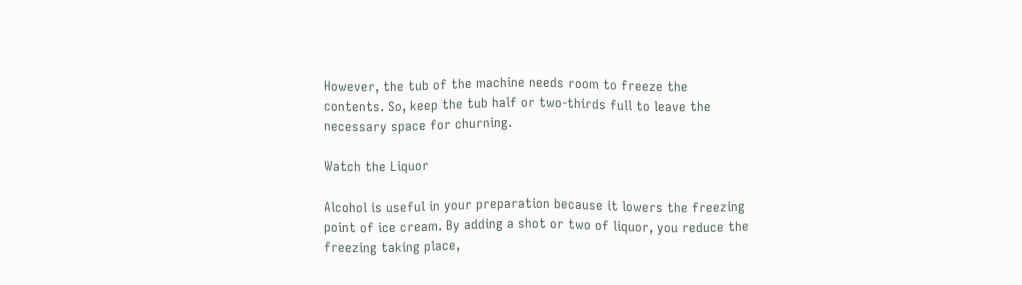However, the tub of the machine needs room to freeze the contents. So, keep the tub half or two-thirds full to leave the necessary space for churning.

Watch the Liquor

Alcohol is useful in your preparation because it lowers the freezing point of ice cream. By adding a shot or two of liquor, you reduce the freezing taking place,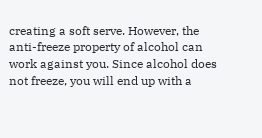creating a soft serve. However, the anti-freeze property of alcohol can work against you. Since alcohol does not freeze, you will end up with a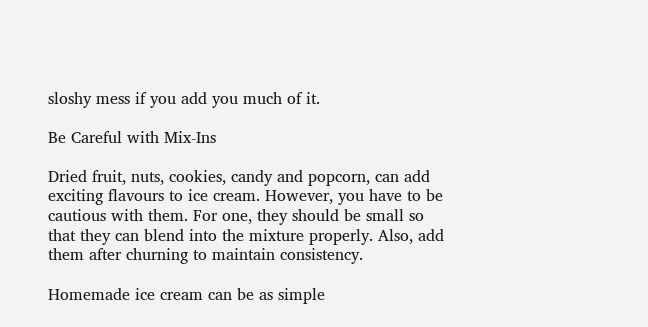sloshy mess if you add you much of it.

Be Careful with Mix-Ins

Dried fruit, nuts, cookies, candy and popcorn, can add exciting flavours to ice cream. However, you have to be cautious with them. For one, they should be small so that they can blend into the mixture properly. Also, add them after churning to maintain consistency.

Homemade ice cream can be as simple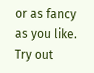or as fancy as you like. Try out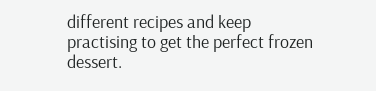different recipes and keep practising to get the perfect frozen dessert.